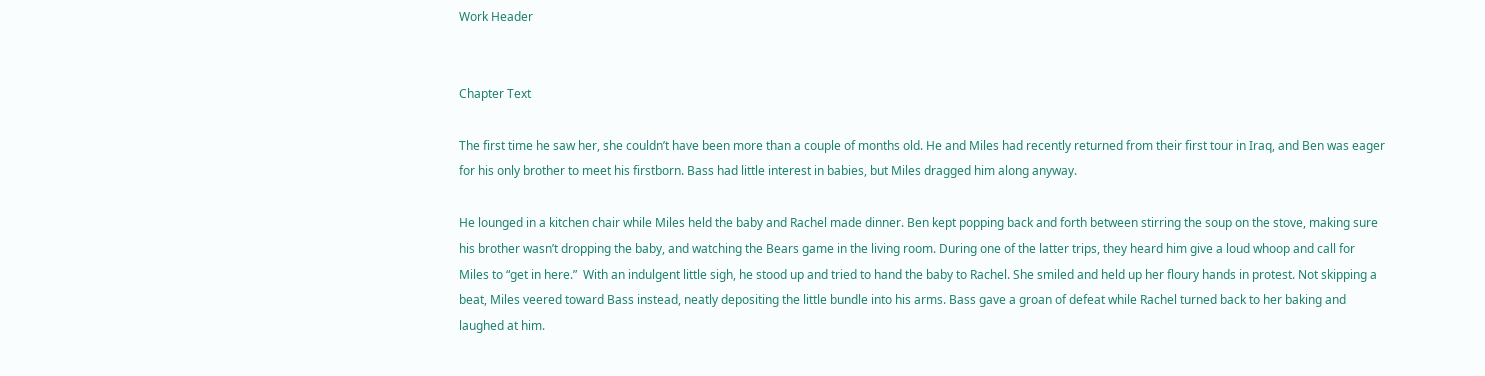Work Header


Chapter Text

The first time he saw her, she couldn’t have been more than a couple of months old. He and Miles had recently returned from their first tour in Iraq, and Ben was eager for his only brother to meet his firstborn. Bass had little interest in babies, but Miles dragged him along anyway.

He lounged in a kitchen chair while Miles held the baby and Rachel made dinner. Ben kept popping back and forth between stirring the soup on the stove, making sure his brother wasn’t dropping the baby, and watching the Bears game in the living room. During one of the latter trips, they heard him give a loud whoop and call for Miles to “get in here.”  With an indulgent little sigh, he stood up and tried to hand the baby to Rachel. She smiled and held up her floury hands in protest. Not skipping a beat, Miles veered toward Bass instead, neatly depositing the little bundle into his arms. Bass gave a groan of defeat while Rachel turned back to her baking and laughed at him.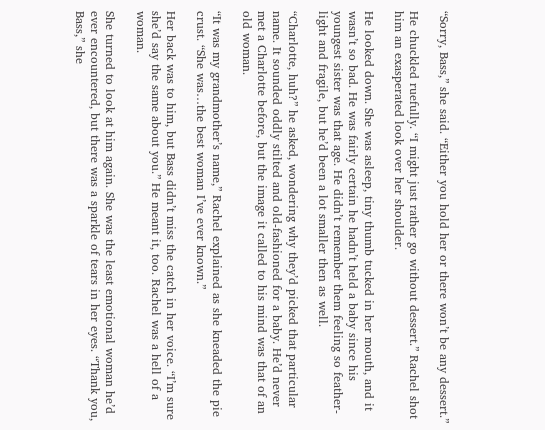“Sorry, Bass,” she said. “Either you hold her or there won’t be any dessert.”

He chuckled ruefully. “I might just rather go without dessert.” Rachel shot him an exasperated look over her shoulder.

He looked down. She was asleep, tiny thumb tucked in her mouth, and it wasn’t so bad. He was fairly certain he hadn’t held a baby since his youngest sister was that age. He didn’t remember them feeling so feather-light and fragile, but he’d been a lot smaller then as well.

“Charlotte, huh?” he asked, wondering why they’d picked that particular name. It sounded oddly stilted and old-fashioned for a baby. He’d never met a Charlotte before, but the image it called to his mind was that of an old woman.

“It was my grandmother’s name,” Rachel explained as she kneaded the pie crust. “She was…the best woman I’ve ever known.”

Her back was to him, but Bass didn’t miss the catch in her voice. “I’m sure she’d say the same about you.” He meant it, too. Rachel was a hell of a woman.

She turned to look at him again. She was the least emotional woman he’d ever encountered, but there was a sparkle of tears in her eyes. “Thank you, Bass,” she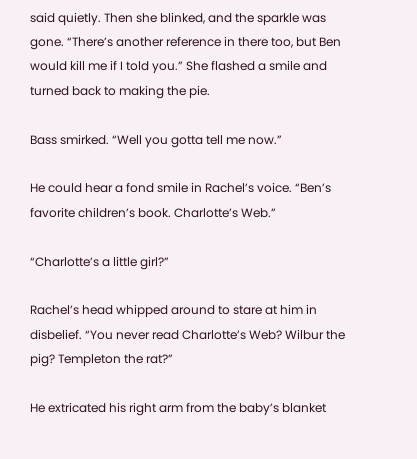said quietly. Then she blinked, and the sparkle was gone. “There’s another reference in there too, but Ben would kill me if I told you.” She flashed a smile and turned back to making the pie.

Bass smirked. “Well you gotta tell me now.”

He could hear a fond smile in Rachel’s voice. “Ben’s favorite children’s book. Charlotte’s Web.”

“Charlotte’s a little girl?”

Rachel’s head whipped around to stare at him in disbelief. “You never read Charlotte’s Web? Wilbur the pig? Templeton the rat?”

He extricated his right arm from the baby’s blanket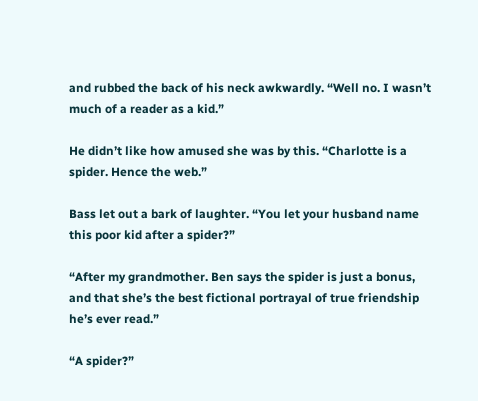and rubbed the back of his neck awkwardly. “Well no. I wasn’t much of a reader as a kid.”

He didn’t like how amused she was by this. “Charlotte is a spider. Hence the web.”

Bass let out a bark of laughter. “You let your husband name this poor kid after a spider?”

“After my grandmother. Ben says the spider is just a bonus, and that she’s the best fictional portrayal of true friendship he’s ever read.”

“A spider?”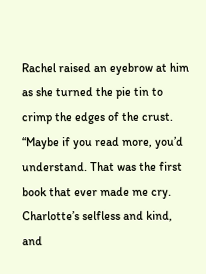Rachel raised an eyebrow at him as she turned the pie tin to crimp the edges of the crust. “Maybe if you read more, you’d understand. That was the first book that ever made me cry. Charlotte’s selfless and kind, and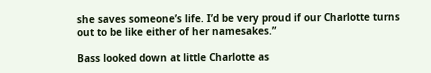she saves someone’s life. I’d be very proud if our Charlotte turns out to be like either of her namesakes.”

Bass looked down at little Charlotte as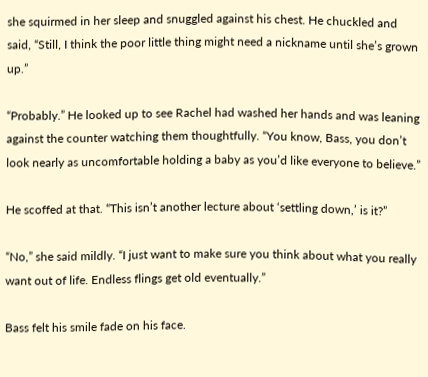she squirmed in her sleep and snuggled against his chest. He chuckled and said, “Still, I think the poor little thing might need a nickname until she’s grown up.”

“Probably.” He looked up to see Rachel had washed her hands and was leaning against the counter watching them thoughtfully. “You know, Bass, you don’t look nearly as uncomfortable holding a baby as you’d like everyone to believe.”

He scoffed at that. “This isn’t another lecture about ‘settling down,’ is it?”

“No,” she said mildly. “I just want to make sure you think about what you really want out of life. Endless flings get old eventually.”

Bass felt his smile fade on his face.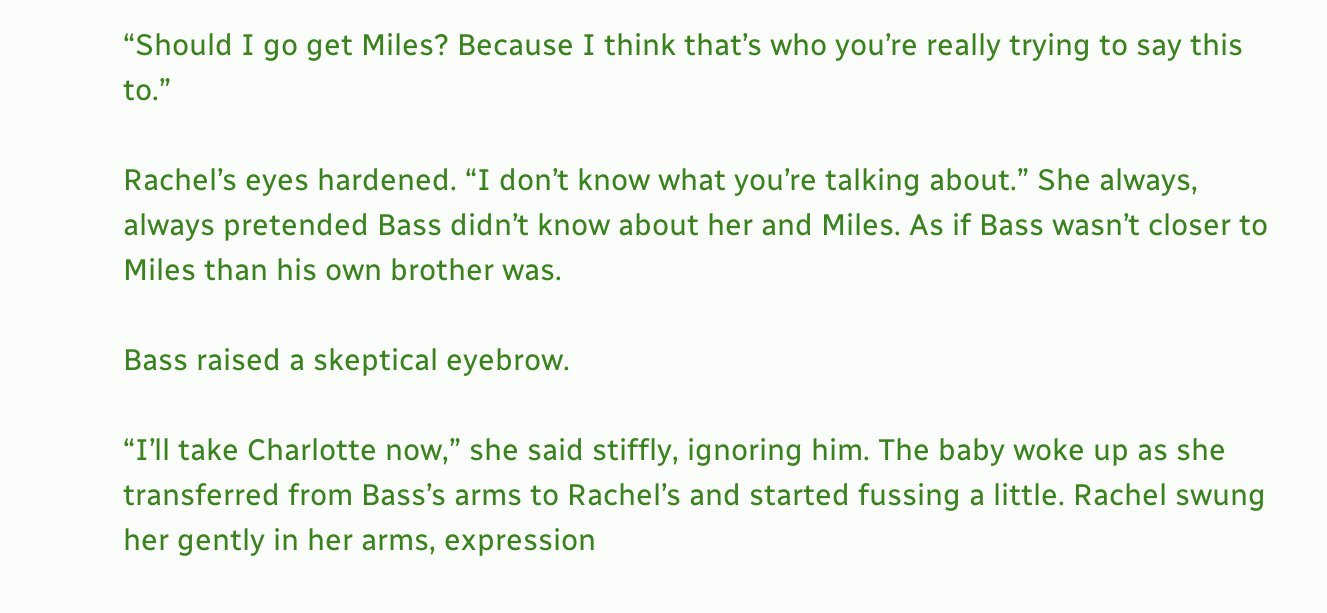“Should I go get Miles? Because I think that’s who you’re really trying to say this to.”

Rachel’s eyes hardened. “I don’t know what you’re talking about.” She always, always pretended Bass didn’t know about her and Miles. As if Bass wasn’t closer to Miles than his own brother was.

Bass raised a skeptical eyebrow.

“I’ll take Charlotte now,” she said stiffly, ignoring him. The baby woke up as she transferred from Bass’s arms to Rachel’s and started fussing a little. Rachel swung her gently in her arms, expression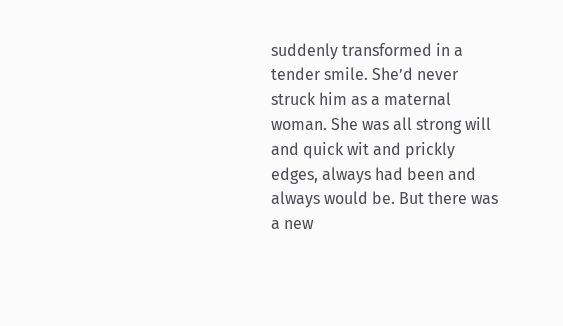suddenly transformed in a tender smile. She’d never struck him as a maternal woman. She was all strong will and quick wit and prickly edges, always had been and always would be. But there was a new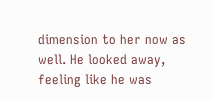dimension to her now as well. He looked away, feeling like he was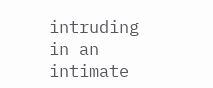intruding in an intimate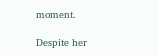moment.

Despite her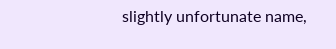slightly unfortunate name,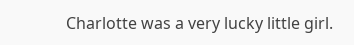Charlotte was a very lucky little girl.